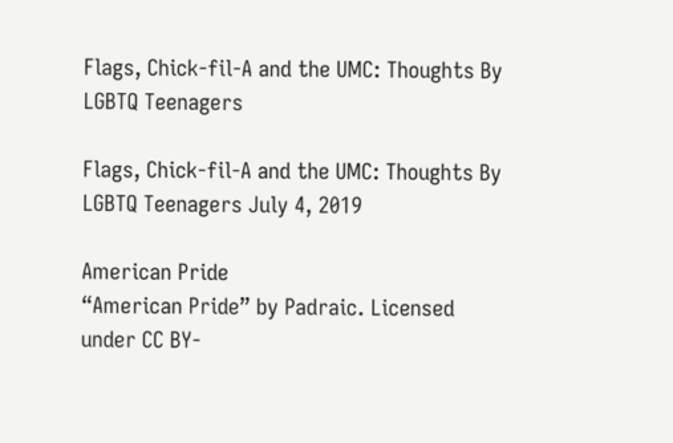Flags, Chick-fil-A and the UMC: Thoughts By LGBTQ Teenagers

Flags, Chick-fil-A and the UMC: Thoughts By LGBTQ Teenagers July 4, 2019

American Pride
“American Pride” by Padraic. Licensed under CC BY-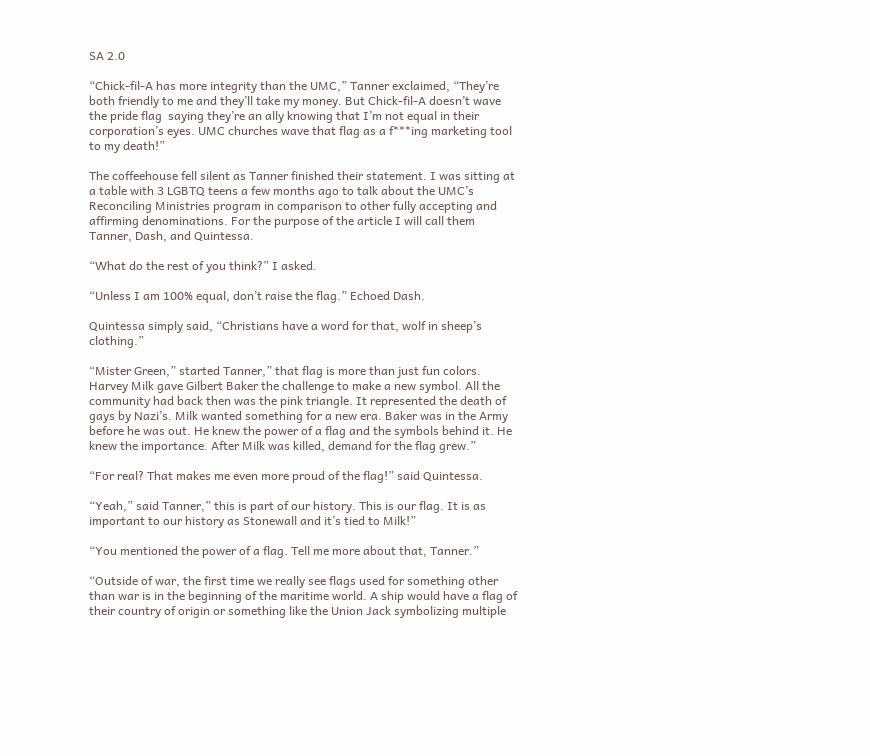SA 2.0

“Chick-fil-A has more integrity than the UMC,” Tanner exclaimed, “They’re both friendly to me and they’ll take my money. But Chick-fil-A doesn’t wave the pride flag  saying they’re an ally knowing that I’m not equal in their corporation’s eyes. UMC churches wave that flag as a f***ing marketing tool to my death!”

The coffeehouse fell silent as Tanner finished their statement. I was sitting at a table with 3 LGBTQ teens a few months ago to talk about the UMC’s Reconciling Ministries program in comparison to other fully accepting and affirming denominations. For the purpose of the article I will call them Tanner, Dash, and Quintessa.

“What do the rest of you think?” I asked.

“Unless I am 100% equal, don’t raise the flag.” Echoed Dash.

Quintessa simply said, “Christians have a word for that, wolf in sheep’s clothing.”

“Mister Green,” started Tanner,” that flag is more than just fun colors. Harvey Milk gave Gilbert Baker the challenge to make a new symbol. All the community had back then was the pink triangle. It represented the death of gays by Nazi’s. Milk wanted something for a new era. Baker was in the Army before he was out. He knew the power of a flag and the symbols behind it. He knew the importance. After Milk was killed, demand for the flag grew.”

“For real? That makes me even more proud of the flag!” said Quintessa.

“Yeah,” said Tanner,” this is part of our history. This is our flag. It is as important to our history as Stonewall and it’s tied to Milk!”

“You mentioned the power of a flag. Tell me more about that, Tanner.”

“Outside of war, the first time we really see flags used for something other than war is in the beginning of the maritime world. A ship would have a flag of their country of origin or something like the Union Jack symbolizing multiple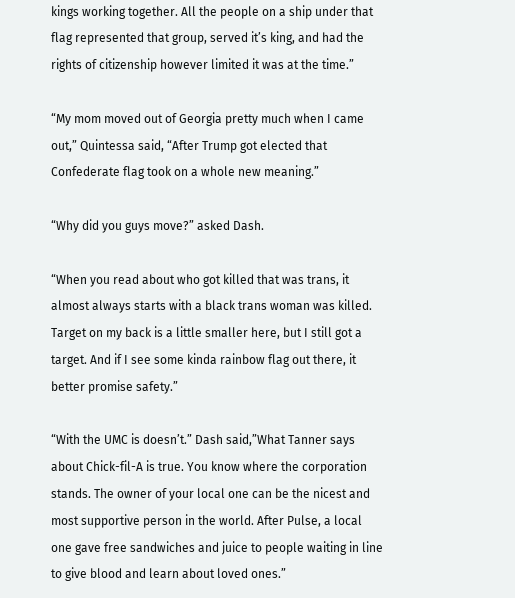kings working together. All the people on a ship under that flag represented that group, served it’s king, and had the rights of citizenship however limited it was at the time.”

“My mom moved out of Georgia pretty much when I came out,” Quintessa said, “After Trump got elected that Confederate flag took on a whole new meaning.”

“Why did you guys move?” asked Dash.

“When you read about who got killed that was trans, it almost always starts with a black trans woman was killed. Target on my back is a little smaller here, but I still got a target. And if I see some kinda rainbow flag out there, it better promise safety.”

“With the UMC is doesn’t.” Dash said,”What Tanner says about Chick-fil-A is true. You know where the corporation stands. The owner of your local one can be the nicest and most supportive person in the world. After Pulse, a local one gave free sandwiches and juice to people waiting in line to give blood and learn about loved ones.”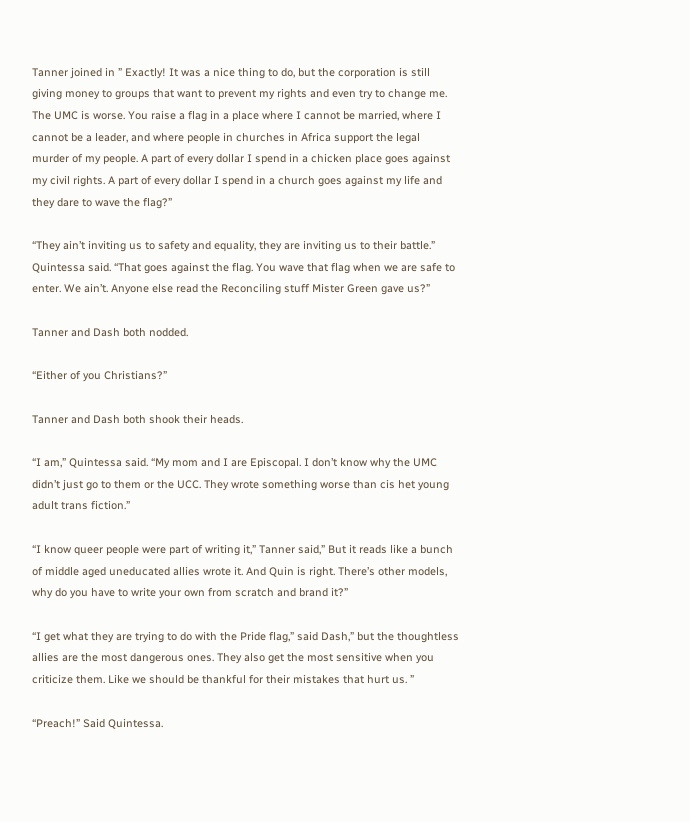Tanner joined in ” Exactly! It was a nice thing to do, but the corporation is still giving money to groups that want to prevent my rights and even try to change me. The UMC is worse. You raise a flag in a place where I cannot be married, where I cannot be a leader, and where people in churches in Africa support the legal murder of my people. A part of every dollar I spend in a chicken place goes against my civil rights. A part of every dollar I spend in a church goes against my life and they dare to wave the flag?”

“They ain’t inviting us to safety and equality, they are inviting us to their battle.” Quintessa said. “That goes against the flag. You wave that flag when we are safe to enter. We ain’t. Anyone else read the Reconciling stuff Mister Green gave us?”

Tanner and Dash both nodded.

“Either of you Christians?”

Tanner and Dash both shook their heads.

“I am,” Quintessa said. “My mom and I are Episcopal. I don’t know why the UMC didn’t just go to them or the UCC. They wrote something worse than cis het young adult trans fiction.”

“I know queer people were part of writing it,” Tanner said,” But it reads like a bunch of middle aged uneducated allies wrote it. And Quin is right. There’s other models, why do you have to write your own from scratch and brand it?”

“I get what they are trying to do with the Pride flag,” said Dash,” but the thoughtless allies are the most dangerous ones. They also get the most sensitive when you criticize them. Like we should be thankful for their mistakes that hurt us. ”

“Preach!” Said Quintessa.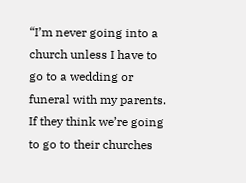“I’m never going into a church unless I have to go to a wedding or funeral with my parents. If they think we’re going to go to their churches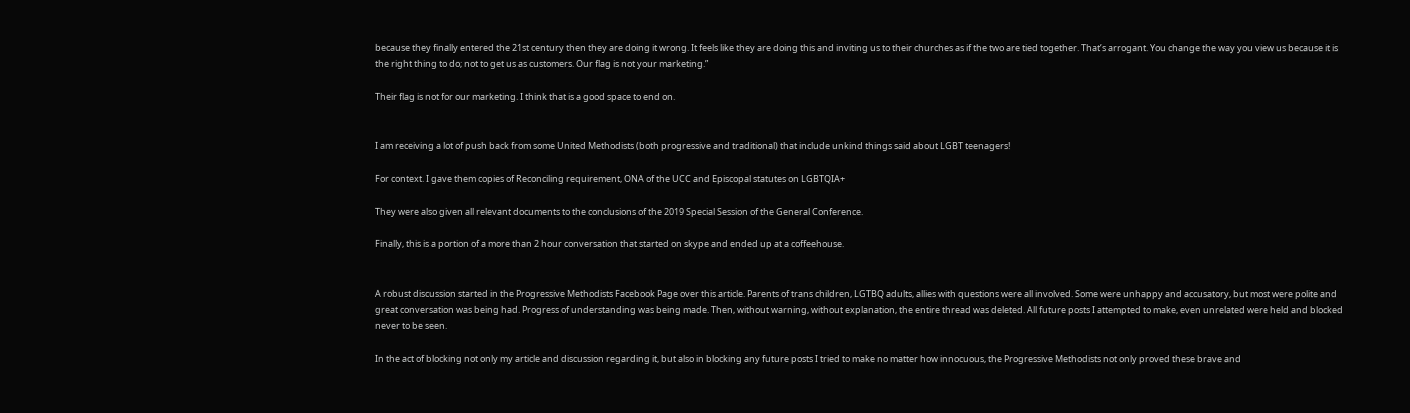because they finally entered the 21st century then they are doing it wrong. It feels like they are doing this and inviting us to their churches as if the two are tied together. That’s arrogant. You change the way you view us because it is the right thing to do; not to get us as customers. Our flag is not your marketing.”

Their flag is not for our marketing. I think that is a good space to end on.


I am receiving a lot of push back from some United Methodists (both progressive and traditional) that include unkind things said about LGBT teenagers!

For context. I gave them copies of Reconciling requirement, ONA of the UCC and Episcopal statutes on LGBTQIA+

They were also given all relevant documents to the conclusions of the 2019 Special Session of the General Conference.

Finally, this is a portion of a more than 2 hour conversation that started on skype and ended up at a coffeehouse.


A robust discussion started in the Progressive Methodists Facebook Page over this article. Parents of trans children, LGTBQ adults, allies with questions were all involved. Some were unhappy and accusatory, but most were polite and great conversation was being had. Progress of understanding was being made. Then, without warning, without explanation, the entire thread was deleted. All future posts I attempted to make, even unrelated were held and blocked never to be seen.

In the act of blocking not only my article and discussion regarding it, but also in blocking any future posts I tried to make no matter how innocuous, the Progressive Methodists not only proved these brave and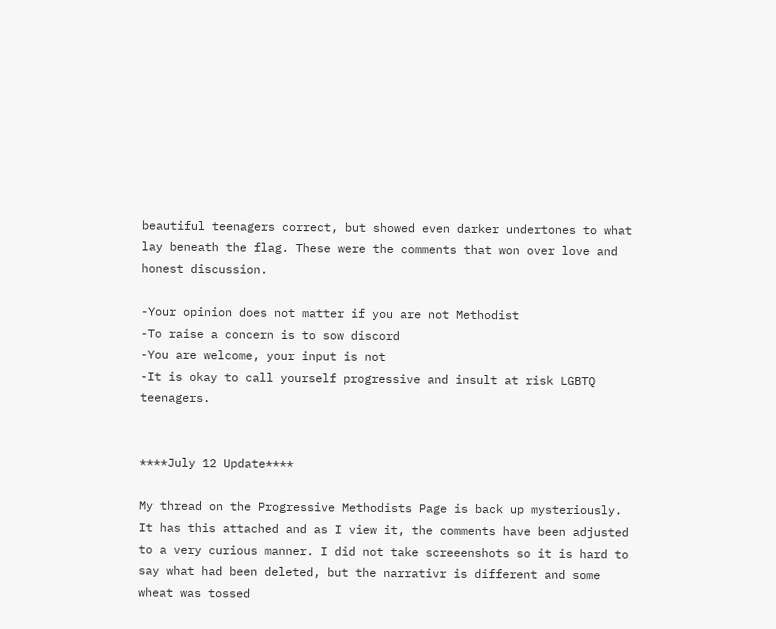beautiful teenagers correct, but showed even darker undertones to what lay beneath the flag. These were the comments that won over love and honest discussion.

-Your opinion does not matter if you are not Methodist
-To raise a concern is to sow discord
-You are welcome, your input is not
-It is okay to call yourself progressive and insult at risk LGBTQ teenagers.


****July 12 Update****

My thread on the Progressive Methodists Page is back up mysteriously. It has this attached and as I view it, the comments have been adjusted to a very curious manner. I did not take screeenshots so it is hard to say what had been deleted, but the narrativr is different and some wheat was tossed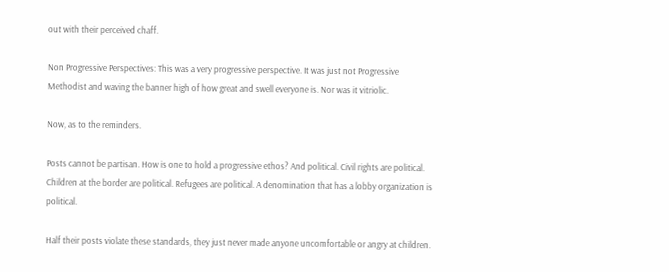out with their perceived chaff.

Non Progressive Perspectives: This was a very progressive perspective. It was just not Progressive Methodist and waving the banner high of how great and swell everyone is. Nor was it vitriolic.

Now, as to the reminders.

Posts cannot be partisan. How is one to hold a progressive ethos? And political. Civil rights are political. Children at the border are political. Refugees are political. A denomination that has a lobby organization is political.

Half their posts violate these standards, they just never made anyone uncomfortable or angry at children.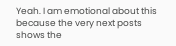Yeah. I am emotional about this because the very next posts shows the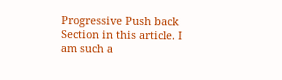Progressive Push back Section in this article. I am such a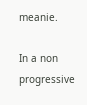meanie.

In a non progressive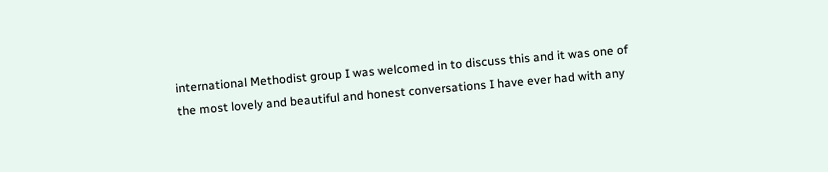international Methodist group I was welcomed in to discuss this and it was one of the most lovely and beautiful and honest conversations I have ever had with any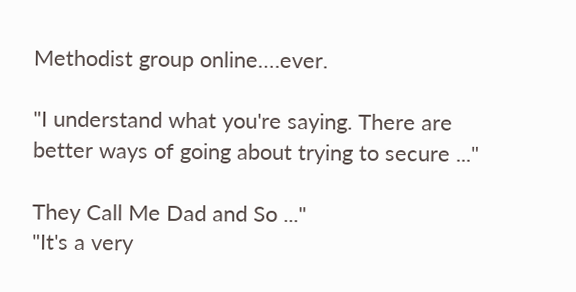Methodist group online….ever.

"I understand what you're saying. There are better ways of going about trying to secure ..."

They Call Me Dad and So ..."
"It's a very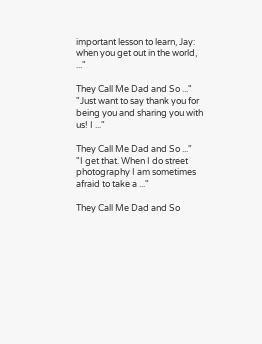important lesson to learn, Jay: when you get out in the world, ..."

They Call Me Dad and So ..."
"Just want to say thank you for being you and sharing you with us! I ..."

They Call Me Dad and So ..."
"I get that. When I do street photography I am sometimes afraid to take a ..."

They Call Me Dad and So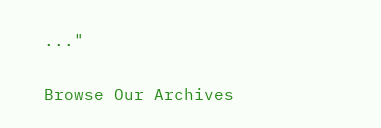..."

Browse Our Archives